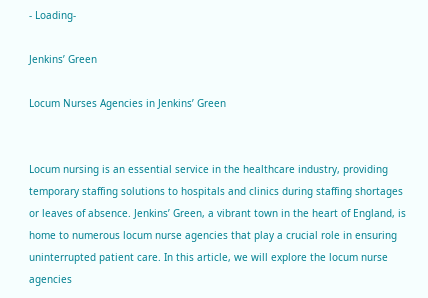- Loading-

Jenkins’ Green

Locum Nurses Agencies in Jenkins’ Green


Locum nursing is an essential service in the healthcare industry, providing temporary staffing solutions to hospitals and clinics during staffing shortages or leaves of absence. Jenkins’ Green, a vibrant town in the heart of England, is home to numerous locum nurse agencies that play a crucial role in ensuring uninterrupted patient care. In this article, we will explore the locum nurse agencies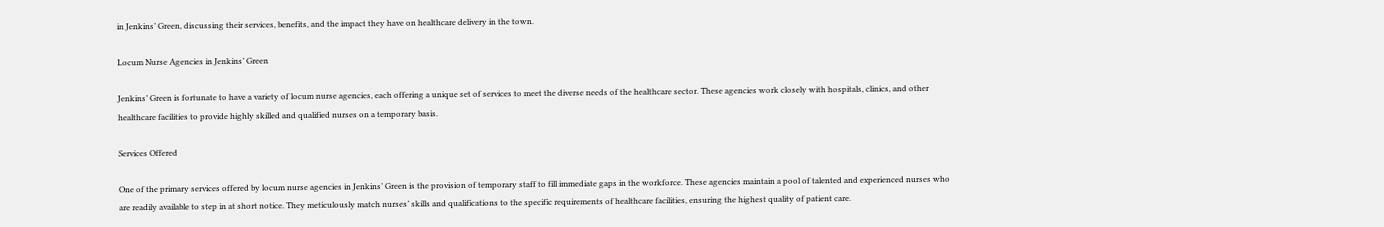in Jenkins’ Green, discussing their services, benefits, and the impact they have on healthcare delivery in the town.

Locum Nurse Agencies in Jenkins’ Green

Jenkins’ Green is fortunate to have a variety of locum nurse agencies, each offering a unique set of services to meet the diverse needs of the healthcare sector. These agencies work closely with hospitals, clinics, and other healthcare facilities to provide highly skilled and qualified nurses on a temporary basis.

Services Offered

One of the primary services offered by locum nurse agencies in Jenkins’ Green is the provision of temporary staff to fill immediate gaps in the workforce. These agencies maintain a pool of talented and experienced nurses who are readily available to step in at short notice. They meticulously match nurses’ skills and qualifications to the specific requirements of healthcare facilities, ensuring the highest quality of patient care.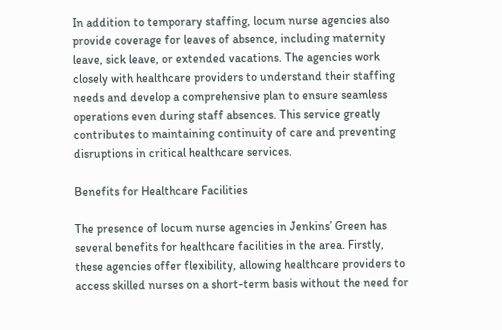In addition to temporary staffing, locum nurse agencies also provide coverage for leaves of absence, including maternity leave, sick leave, or extended vacations. The agencies work closely with healthcare providers to understand their staffing needs and develop a comprehensive plan to ensure seamless operations even during staff absences. This service greatly contributes to maintaining continuity of care and preventing disruptions in critical healthcare services.

Benefits for Healthcare Facilities

The presence of locum nurse agencies in Jenkins’ Green has several benefits for healthcare facilities in the area. Firstly, these agencies offer flexibility, allowing healthcare providers to access skilled nurses on a short-term basis without the need for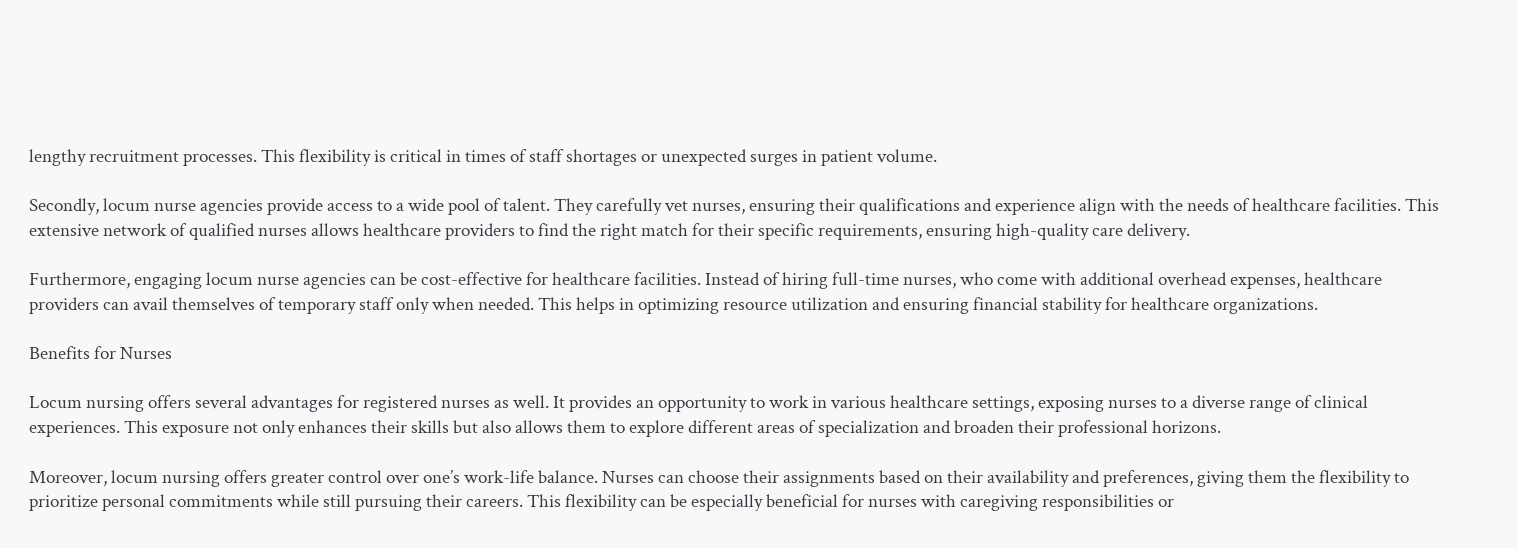lengthy recruitment processes. This flexibility is critical in times of staff shortages or unexpected surges in patient volume.

Secondly, locum nurse agencies provide access to a wide pool of talent. They carefully vet nurses, ensuring their qualifications and experience align with the needs of healthcare facilities. This extensive network of qualified nurses allows healthcare providers to find the right match for their specific requirements, ensuring high-quality care delivery.

Furthermore, engaging locum nurse agencies can be cost-effective for healthcare facilities. Instead of hiring full-time nurses, who come with additional overhead expenses, healthcare providers can avail themselves of temporary staff only when needed. This helps in optimizing resource utilization and ensuring financial stability for healthcare organizations.

Benefits for Nurses

Locum nursing offers several advantages for registered nurses as well. It provides an opportunity to work in various healthcare settings, exposing nurses to a diverse range of clinical experiences. This exposure not only enhances their skills but also allows them to explore different areas of specialization and broaden their professional horizons.

Moreover, locum nursing offers greater control over one’s work-life balance. Nurses can choose their assignments based on their availability and preferences, giving them the flexibility to prioritize personal commitments while still pursuing their careers. This flexibility can be especially beneficial for nurses with caregiving responsibilities or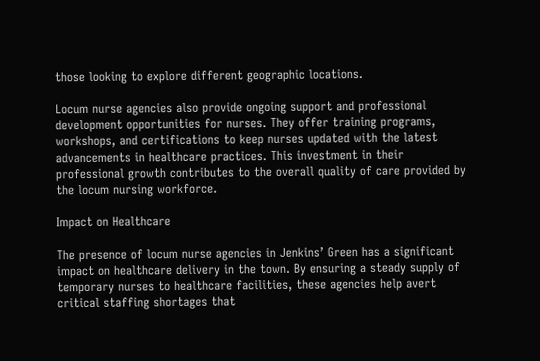those looking to explore different geographic locations.

Locum nurse agencies also provide ongoing support and professional development opportunities for nurses. They offer training programs, workshops, and certifications to keep nurses updated with the latest advancements in healthcare practices. This investment in their professional growth contributes to the overall quality of care provided by the locum nursing workforce.

Impact on Healthcare

The presence of locum nurse agencies in Jenkins’ Green has a significant impact on healthcare delivery in the town. By ensuring a steady supply of temporary nurses to healthcare facilities, these agencies help avert critical staffing shortages that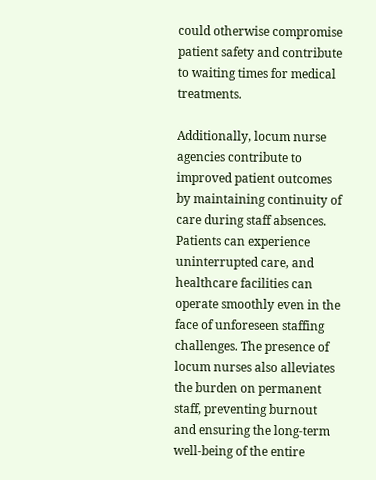could otherwise compromise patient safety and contribute to waiting times for medical treatments.

Additionally, locum nurse agencies contribute to improved patient outcomes by maintaining continuity of care during staff absences. Patients can experience uninterrupted care, and healthcare facilities can operate smoothly even in the face of unforeseen staffing challenges. The presence of locum nurses also alleviates the burden on permanent staff, preventing burnout and ensuring the long-term well-being of the entire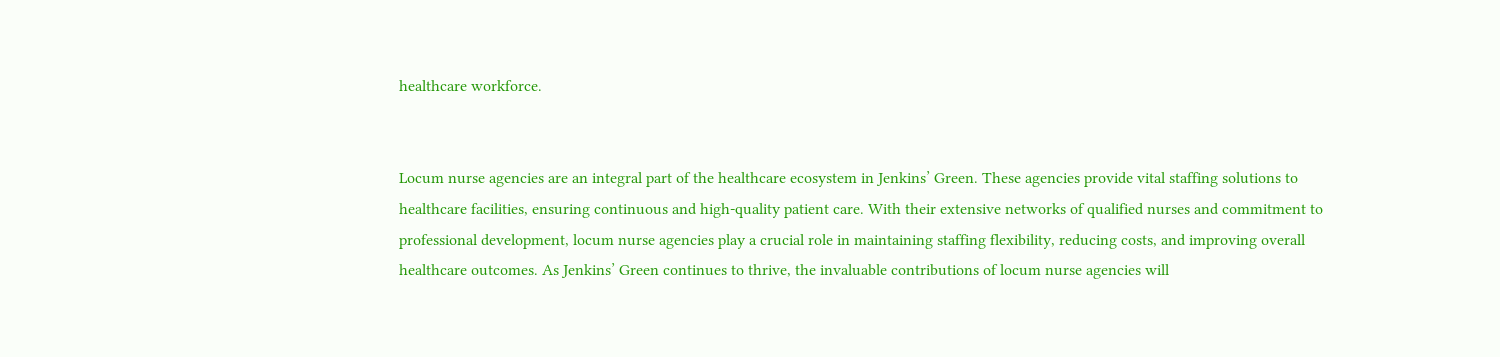healthcare workforce.


Locum nurse agencies are an integral part of the healthcare ecosystem in Jenkins’ Green. These agencies provide vital staffing solutions to healthcare facilities, ensuring continuous and high-quality patient care. With their extensive networks of qualified nurses and commitment to professional development, locum nurse agencies play a crucial role in maintaining staffing flexibility, reducing costs, and improving overall healthcare outcomes. As Jenkins’ Green continues to thrive, the invaluable contributions of locum nurse agencies will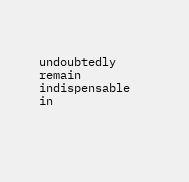undoubtedly remain indispensable in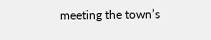meeting the town’s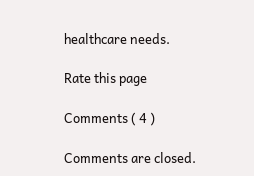healthcare needs.

Rate this page

Comments ( 4 )

Comments are closed.